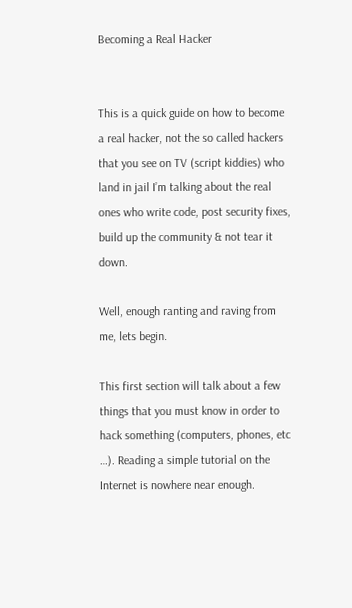Becoming a Real Hacker


This is a quick guide on how to become a real hacker, not the so called hackers that you see on TV (script kiddies) who land in jail I’m talking about the real ones who write code, post security fixes, build up the community & not tear it down.

Well, enough ranting and raving from me, lets begin.

This first section will talk about a few things that you must know in order to hack something (computers, phones, etc …). Reading a simple tutorial on the Internet is nowhere near enough.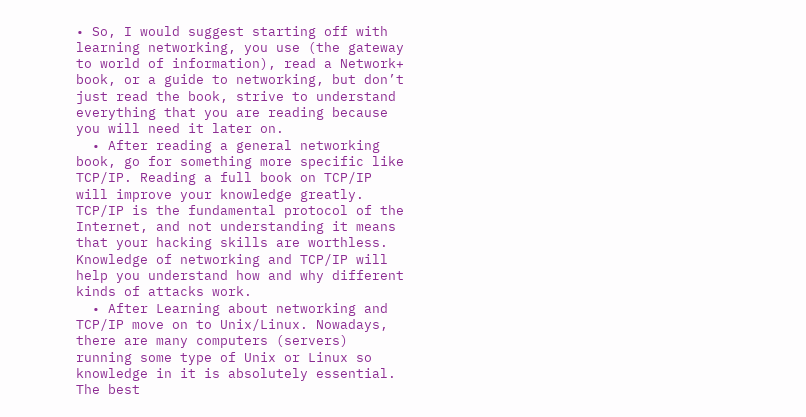• So, I would suggest starting off with learning networking, you use (the gateway to world of information), read a Network+ book, or a guide to networking, but don’t just read the book, strive to understand everything that you are reading because you will need it later on.
  • After reading a general networking book, go for something more specific like TCP/IP. Reading a full book on TCP/IP will improve your knowledge greatly. TCP/IP is the fundamental protocol of the Internet, and not understanding it means that your hacking skills are worthless. Knowledge of networking and TCP/IP will help you understand how and why different kinds of attacks work.
  • After Learning about networking and TCP/IP move on to Unix/Linux. Nowadays, there are many computers (servers) running some type of Unix or Linux so knowledge in it is absolutely essential. The best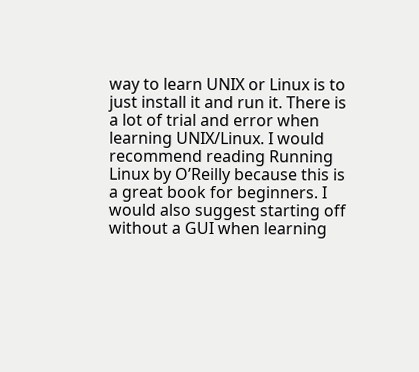way to learn UNIX or Linux is to just install it and run it. There is a lot of trial and error when learning UNIX/Linux. I would recommend reading Running Linux by O’Reilly because this is a great book for beginners. I would also suggest starting off without a GUI when learning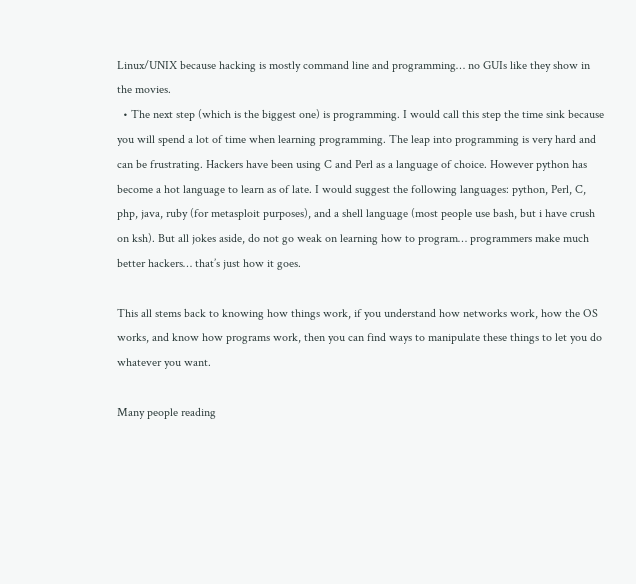Linux/UNIX because hacking is mostly command line and programming… no GUIs like they show in the movies.
  • The next step (which is the biggest one) is programming. I would call this step the time sink because you will spend a lot of time when learning programming. The leap into programming is very hard and can be frustrating. Hackers have been using C and Perl as a language of choice. However python has become a hot language to learn as of late. I would suggest the following languages: python, Perl, C, php, java, ruby (for metasploit purposes), and a shell language (most people use bash, but i have crush on ksh). But all jokes aside, do not go weak on learning how to program… programmers make much better hackers… that’s just how it goes.

This all stems back to knowing how things work, if you understand how networks work, how the OS works, and know how programs work, then you can find ways to manipulate these things to let you do whatever you want.

Many people reading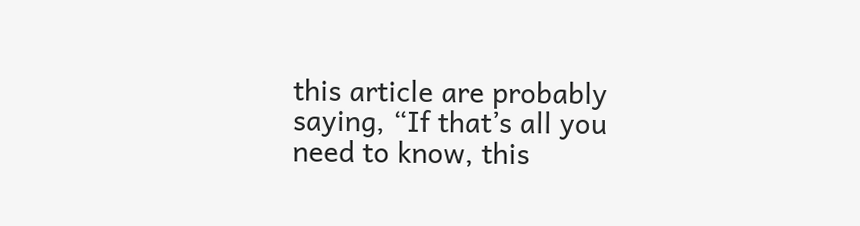this article are probably saying, “If that’s all you need to know, this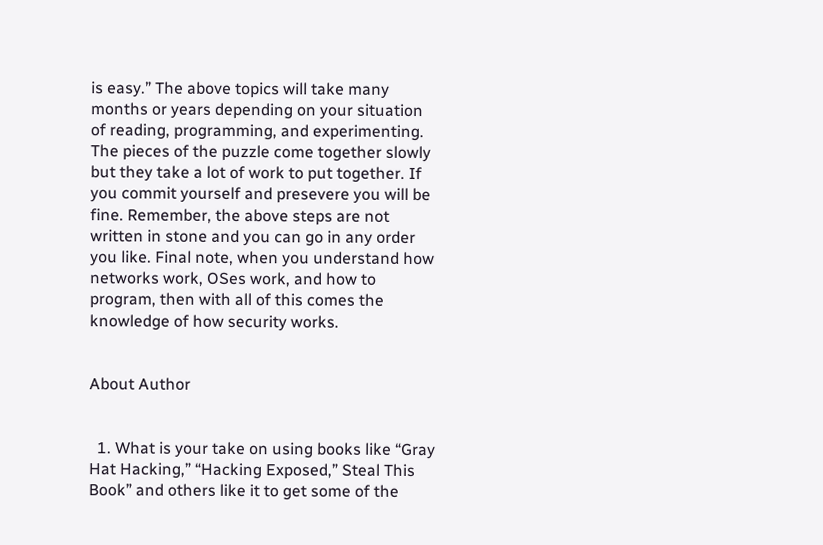is easy.” The above topics will take many months or years depending on your situation of reading, programming, and experimenting. The pieces of the puzzle come together slowly but they take a lot of work to put together. If you commit yourself and presevere you will be fine. Remember, the above steps are not written in stone and you can go in any order you like. Final note, when you understand how networks work, OSes work, and how to program, then with all of this comes the knowledge of how security works.


About Author


  1. What is your take on using books like “Gray Hat Hacking,” “Hacking Exposed,” Steal This Book” and others like it to get some of the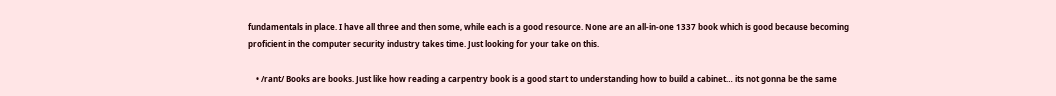fundamentals in place. I have all three and then some, while each is a good resource. None are an all-in-one 1337 book which is good because becoming proficient in the computer security industry takes time. Just looking for your take on this.

    • /rant/ Books are books. Just like how reading a carpentry book is a good start to understanding how to build a cabinet… its not gonna be the same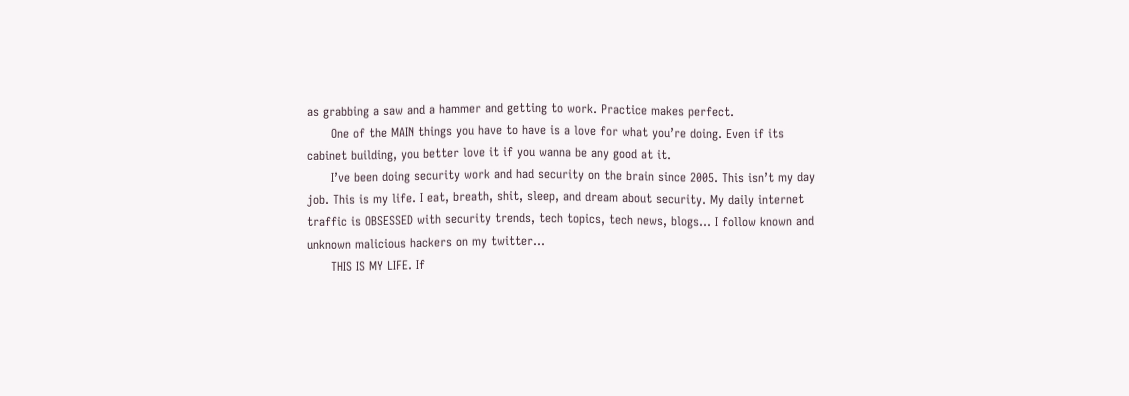as grabbing a saw and a hammer and getting to work. Practice makes perfect.
      One of the MAIN things you have to have is a love for what you’re doing. Even if its cabinet building, you better love it if you wanna be any good at it.
      I’ve been doing security work and had security on the brain since 2005. This isn’t my day job. This is my life. I eat, breath, shit, sleep, and dream about security. My daily internet traffic is OBSESSED with security trends, tech topics, tech news, blogs… I follow known and unknown malicious hackers on my twitter…
      THIS IS MY LIFE. If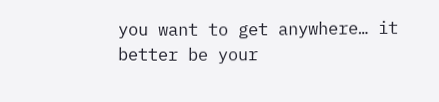you want to get anywhere… it better be your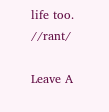life too. //rant/

Leave A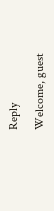Reply

Welcome, guest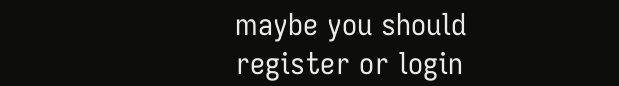maybe you should register or login